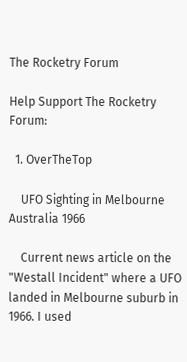The Rocketry Forum

Help Support The Rocketry Forum:

  1. OverTheTop

    UFO Sighting in Melbourne Australia 1966

    Current news article on the "Westall Incident" where a UFO landed in Melbourne suburb in 1966. I used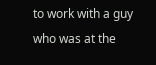to work with a guy who was at the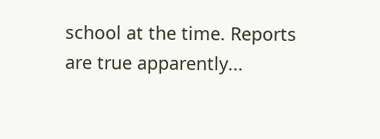school at the time. Reports are true apparently...